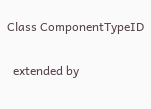Class ComponentTypeID

  extended by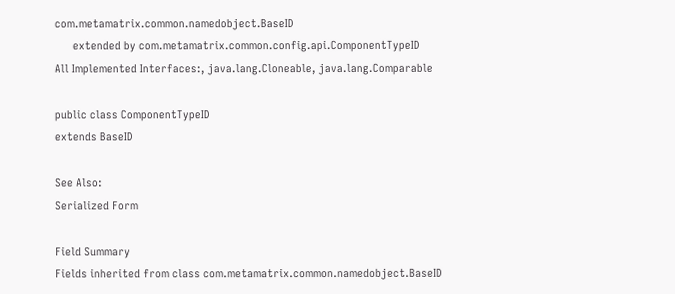com.metamatrix.common.namedobject.BaseID
      extended by com.metamatrix.common.config.api.ComponentTypeID
All Implemented Interfaces:, java.lang.Cloneable, java.lang.Comparable

public class ComponentTypeID
extends BaseID

See Also:
Serialized Form

Field Summary
Fields inherited from class com.metamatrix.common.namedobject.BaseID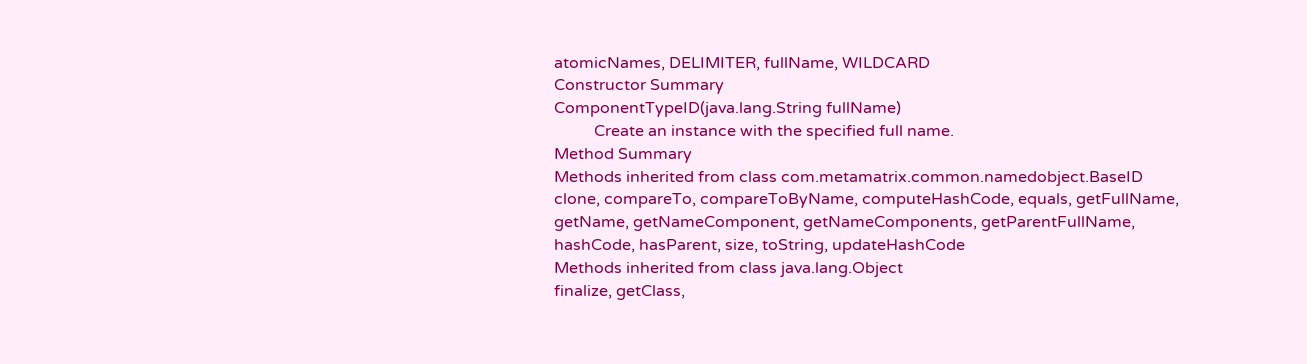atomicNames, DELIMITER, fullName, WILDCARD
Constructor Summary
ComponentTypeID(java.lang.String fullName)
          Create an instance with the specified full name.
Method Summary
Methods inherited from class com.metamatrix.common.namedobject.BaseID
clone, compareTo, compareToByName, computeHashCode, equals, getFullName, getName, getNameComponent, getNameComponents, getParentFullName, hashCode, hasParent, size, toString, updateHashCode
Methods inherited from class java.lang.Object
finalize, getClass,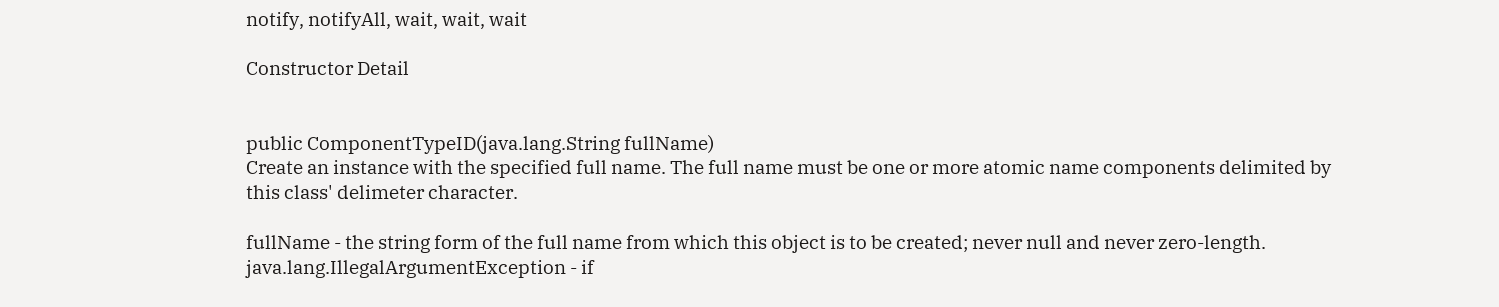notify, notifyAll, wait, wait, wait

Constructor Detail


public ComponentTypeID(java.lang.String fullName)
Create an instance with the specified full name. The full name must be one or more atomic name components delimited by this class' delimeter character.

fullName - the string form of the full name from which this object is to be created; never null and never zero-length.
java.lang.IllegalArgumentException - if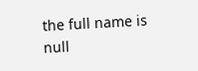the full name is null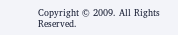Copyright © 2009. All Rights Reserved.